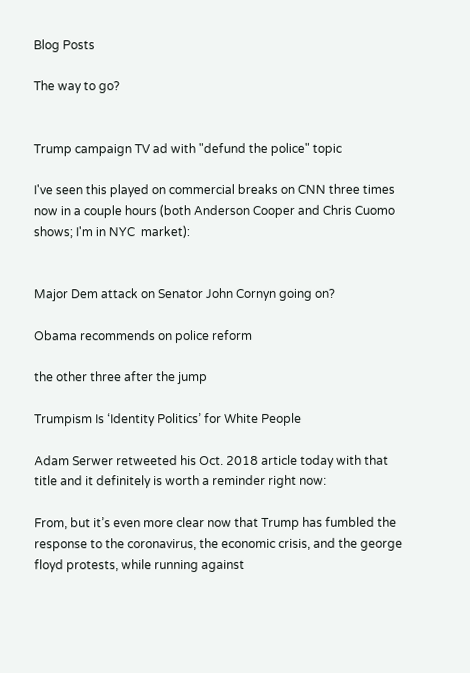Blog Posts

The way to go?


Trump campaign TV ad with "defund the police" topic

I've seen this played on commercial breaks on CNN three times now in a couple hours (both Anderson Cooper and Chris Cuomo shows; I'm in NYC  market):


Major Dem attack on Senator John Cornyn going on?

Obama recommends on police reform

the other three after the jump

Trumpism Is ‘Identity Politics’ for White People

Adam Serwer retweeted his Oct. 2018 article today with that title and it definitely is worth a reminder right now:

From, but it’s even more clear now that Trump has fumbled the response to the coronavirus, the economic crisis, and the george floyd protests, while running against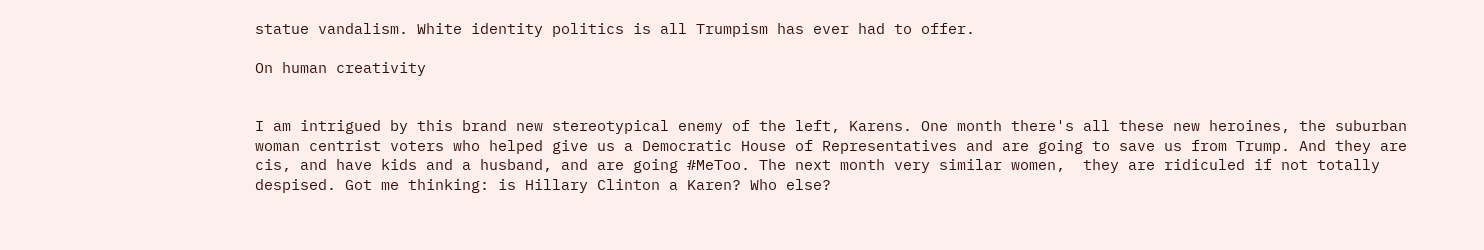statue vandalism. White identity politics is all Trumpism has ever had to offer.

On human creativity


I am intrigued by this brand new stereotypical enemy of the left, Karens. One month there's all these new heroines, the suburban woman centrist voters who helped give us a Democratic House of Representatives and are going to save us from Trump. And they are cis, and have kids and a husband, and are going #MeToo. The next month very similar women,  they are ridiculed if not totally despised. Got me thinking: is Hillary Clinton a Karen? Who else?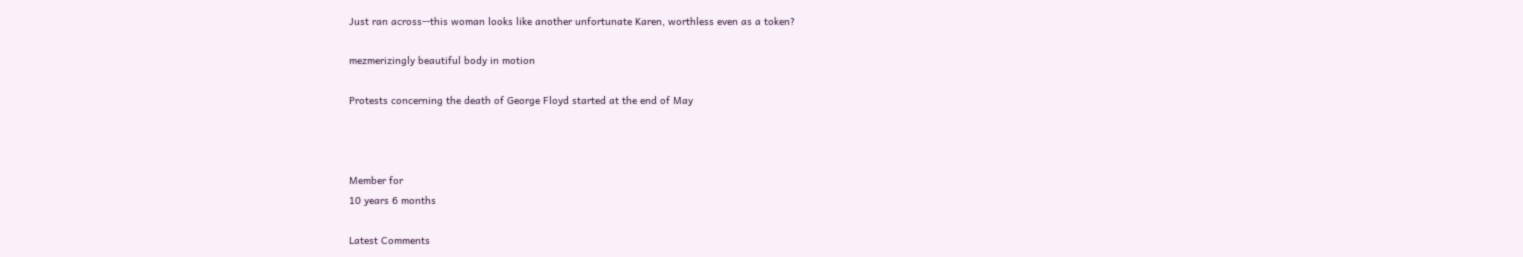Just ran across--this woman looks like another unfortunate Karen, worthless even as a token?

mezmerizingly beautiful body in motion

Protests concerning the death of George Floyd started at the end of May



Member for
10 years 6 months

Latest Comments